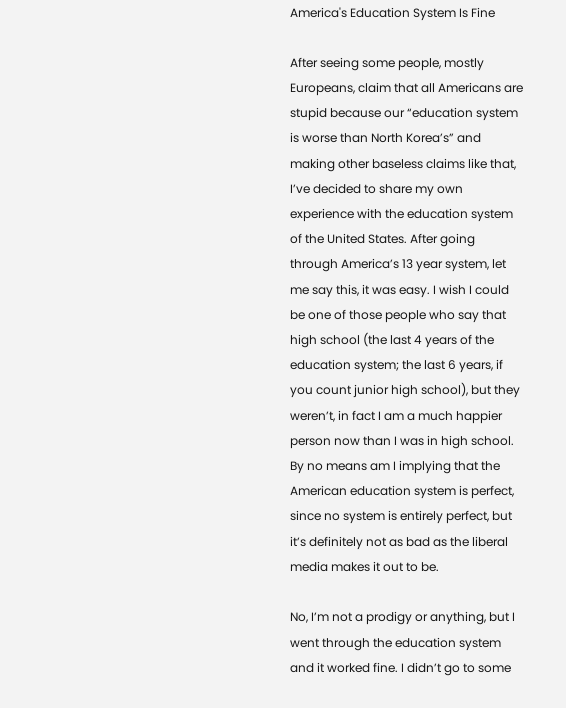America's Education System Is Fine

After seeing some people, mostly Europeans, claim that all Americans are stupid because our “education system is worse than North Korea’s” and making other baseless claims like that, I’ve decided to share my own experience with the education system of the United States. After going through America’s 13 year system, let me say this, it was easy. I wish I could be one of those people who say that high school (the last 4 years of the education system; the last 6 years, if you count junior high school), but they weren’t, in fact I am a much happier person now than I was in high school. By no means am I implying that the American education system is perfect, since no system is entirely perfect, but it’s definitely not as bad as the liberal media makes it out to be.

No, I’m not a prodigy or anything, but I went through the education system and it worked fine. I didn’t go to some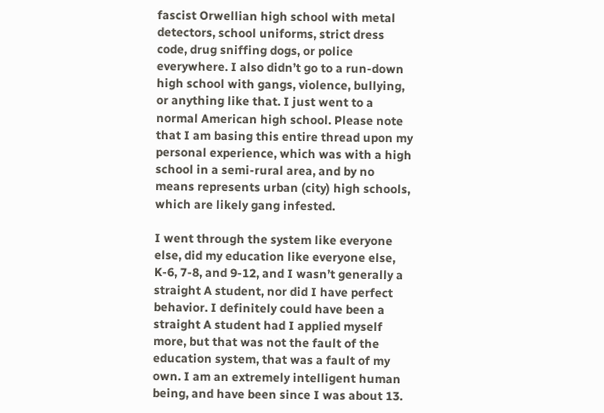fascist Orwellian high school with metal detectors, school uniforms, strict dress code, drug sniffing dogs, or police everywhere. I also didn’t go to a run-down high school with gangs, violence, bullying, or anything like that. I just went to a normal American high school. Please note that I am basing this entire thread upon my personal experience, which was with a high school in a semi-rural area, and by no means represents urban (city) high schools, which are likely gang infested.

I went through the system like everyone else, did my education like everyone else, K-6, 7-8, and 9-12, and I wasn’t generally a straight A student, nor did I have perfect behavior. I definitely could have been a straight A student had I applied myself more, but that was not the fault of the education system, that was a fault of my own. I am an extremely intelligent human being, and have been since I was about 13.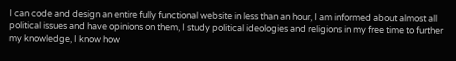I can code and design an entire fully functional website in less than an hour, I am informed about almost all political issues and have opinions on them, I study political ideologies and religions in my free time to further my knowledge, I know how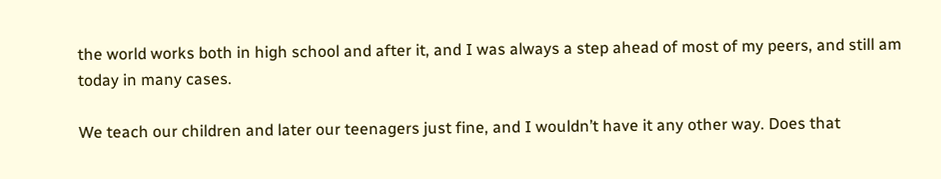the world works both in high school and after it, and I was always a step ahead of most of my peers, and still am today in many cases.

We teach our children and later our teenagers just fine, and I wouldn’t have it any other way. Does that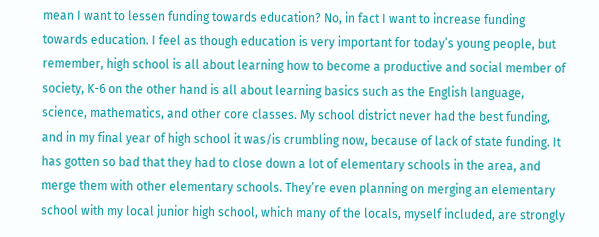mean I want to lessen funding towards education? No, in fact I want to increase funding towards education. I feel as though education is very important for today’s young people, but remember, high school is all about learning how to become a productive and social member of society, K-6 on the other hand is all about learning basics such as the English language, science, mathematics, and other core classes. My school district never had the best funding, and in my final year of high school it was/is crumbling now, because of lack of state funding. It has gotten so bad that they had to close down a lot of elementary schools in the area, and merge them with other elementary schools. They’re even planning on merging an elementary school with my local junior high school, which many of the locals, myself included, are strongly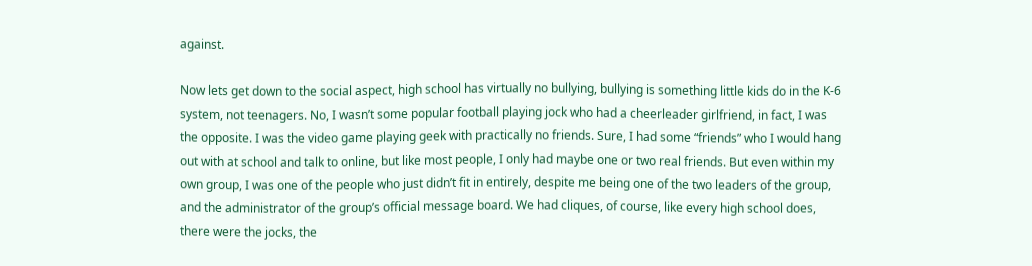against.

Now lets get down to the social aspect, high school has virtually no bullying, bullying is something little kids do in the K-6 system, not teenagers. No, I wasn’t some popular football playing jock who had a cheerleader girlfriend, in fact, I was the opposite. I was the video game playing geek with practically no friends. Sure, I had some “friends” who I would hang out with at school and talk to online, but like most people, I only had maybe one or two real friends. But even within my own group, I was one of the people who just didn’t fit in entirely, despite me being one of the two leaders of the group, and the administrator of the group’s official message board. We had cliques, of course, like every high school does, there were the jocks, the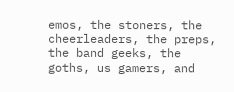emos, the stoners, the cheerleaders, the preps, the band geeks, the goths, us gamers, and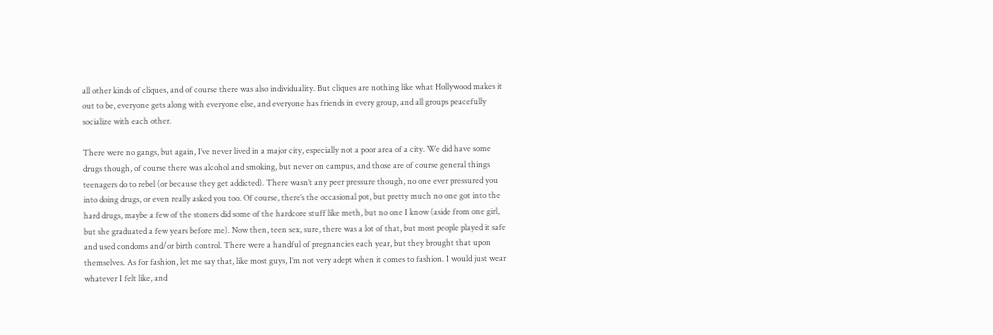all other kinds of cliques, and of course there was also individuality. But cliques are nothing like what Hollywood makes it out to be, everyone gets along with everyone else, and everyone has friends in every group, and all groups peacefully socialize with each other.

There were no gangs, but again, I’ve never lived in a major city, especially not a poor area of a city. We did have some drugs though, of course there was alcohol and smoking, but never on campus, and those are of course general things teenagers do to rebel (or because they get addicted). There wasn’t any peer pressure though, no one ever pressured you into doing drugs, or even really asked you too. Of course, there’s the occasional pot, but pretty much no one got into the hard drugs, maybe a few of the stoners did some of the hardcore stuff like meth, but no one I know (aside from one girl, but she graduated a few years before me). Now then, teen sex, sure, there was a lot of that, but most people played it safe and used condoms and/or birth control. There were a handful of pregnancies each year, but they brought that upon themselves. As for fashion, let me say that, like most guys, I’m not very adept when it comes to fashion. I would just wear whatever I felt like, and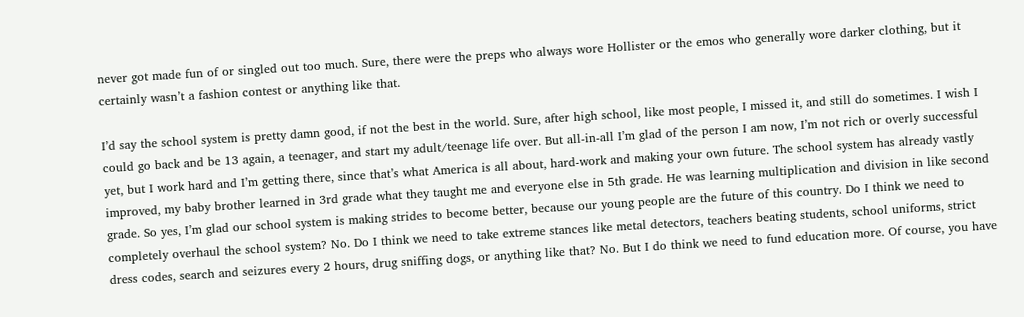never got made fun of or singled out too much. Sure, there were the preps who always wore Hollister or the emos who generally wore darker clothing, but it certainly wasn’t a fashion contest or anything like that.

I’d say the school system is pretty damn good, if not the best in the world. Sure, after high school, like most people, I missed it, and still do sometimes. I wish I could go back and be 13 again, a teenager, and start my adult/teenage life over. But all-in-all I’m glad of the person I am now, I’m not rich or overly successful yet, but I work hard and I’m getting there, since that’s what America is all about, hard-work and making your own future. The school system has already vastly improved, my baby brother learned in 3rd grade what they taught me and everyone else in 5th grade. He was learning multiplication and division in like second grade. So yes, I’m glad our school system is making strides to become better, because our young people are the future of this country. Do I think we need to completely overhaul the school system? No. Do I think we need to take extreme stances like metal detectors, teachers beating students, school uniforms, strict dress codes, search and seizures every 2 hours, drug sniffing dogs, or anything like that? No. But I do think we need to fund education more. Of course, you have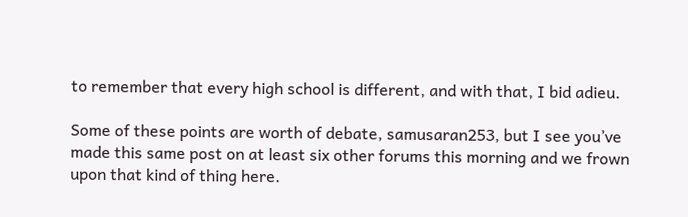to remember that every high school is different, and with that, I bid adieu.

Some of these points are worth of debate, samusaran253, but I see you’ve made this same post on at least six other forums this morning and we frown upon that kind of thing here.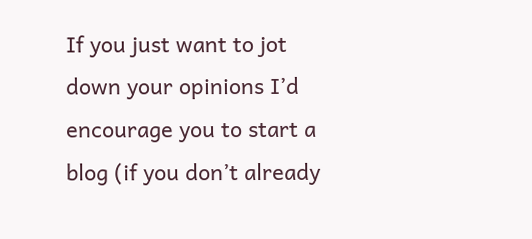If you just want to jot down your opinions I’d encourage you to start a blog (if you don’t already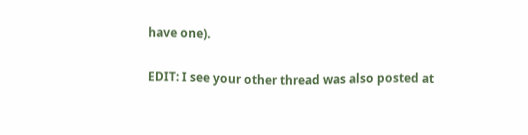have one).

EDIT: I see your other thread was also posted at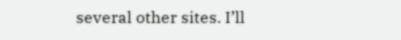several other sites. I’ll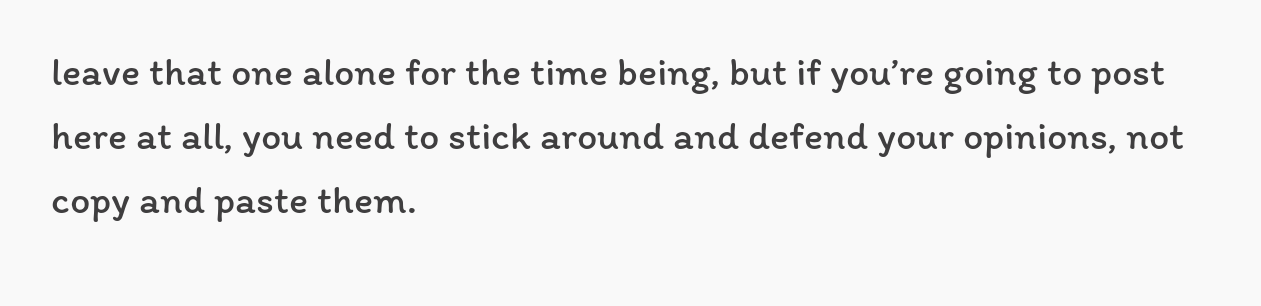leave that one alone for the time being, but if you’re going to post here at all, you need to stick around and defend your opinions, not copy and paste them.